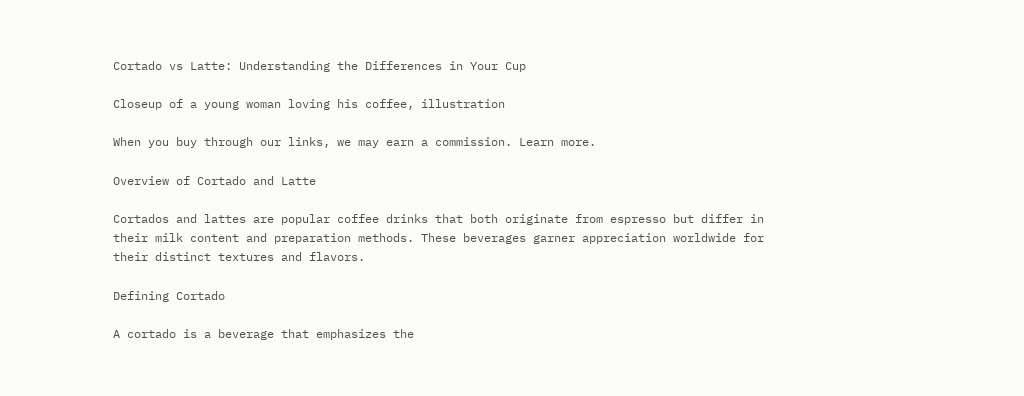Cortado vs Latte: Understanding the Differences in Your Cup

Closeup of a young woman loving his coffee, illustration

When you buy through our links, we may earn a commission. Learn more.

Overview of Cortado and Latte

Cortados and lattes are popular coffee drinks that both originate from espresso but differ in their milk content and preparation methods. These beverages garner appreciation worldwide for their distinct textures and flavors.

Defining Cortado

A cortado is a beverage that emphasizes the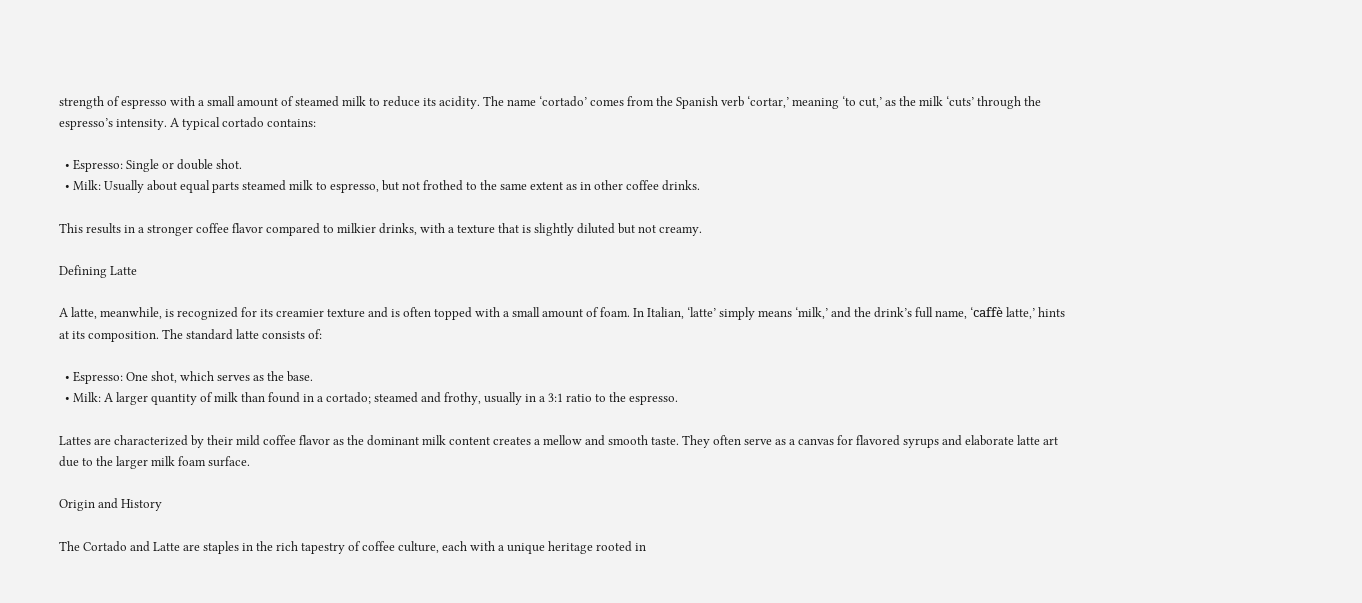strength of espresso with a small amount of steamed milk to reduce its acidity. The name ‘cortado’ comes from the Spanish verb ‘cortar,’ meaning ‘to cut,’ as the milk ‘cuts’ through the espresso’s intensity. A typical cortado contains:

  • Espresso: Single or double shot.
  • Milk: Usually about equal parts steamed milk to espresso, but not frothed to the same extent as in other coffee drinks.

This results in a stronger coffee flavor compared to milkier drinks, with a texture that is slightly diluted but not creamy.

Defining Latte

A latte, meanwhile, is recognized for its creamier texture and is often topped with a small amount of foam. In Italian, ‘latte’ simply means ‘milk,’ and the drink’s full name, ‘caffè latte,’ hints at its composition. The standard latte consists of:

  • Espresso: One shot, which serves as the base.
  • Milk: A larger quantity of milk than found in a cortado; steamed and frothy, usually in a 3:1 ratio to the espresso.

Lattes are characterized by their mild coffee flavor as the dominant milk content creates a mellow and smooth taste. They often serve as a canvas for flavored syrups and elaborate latte art due to the larger milk foam surface.

Origin and History

The Cortado and Latte are staples in the rich tapestry of coffee culture, each with a unique heritage rooted in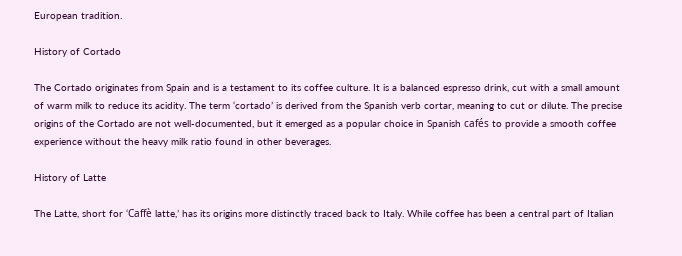European tradition.

History of Cortado

The Cortado originates from Spain and is a testament to its coffee culture. It is a balanced espresso drink, cut with a small amount of warm milk to reduce its acidity. The term ‘cortado’ is derived from the Spanish verb cortar, meaning to cut or dilute. The precise origins of the Cortado are not well-documented, but it emerged as a popular choice in Spanish cafés to provide a smooth coffee experience without the heavy milk ratio found in other beverages.

History of Latte

The Latte, short for ‘Caffè latte,’ has its origins more distinctly traced back to Italy. While coffee has been a central part of Italian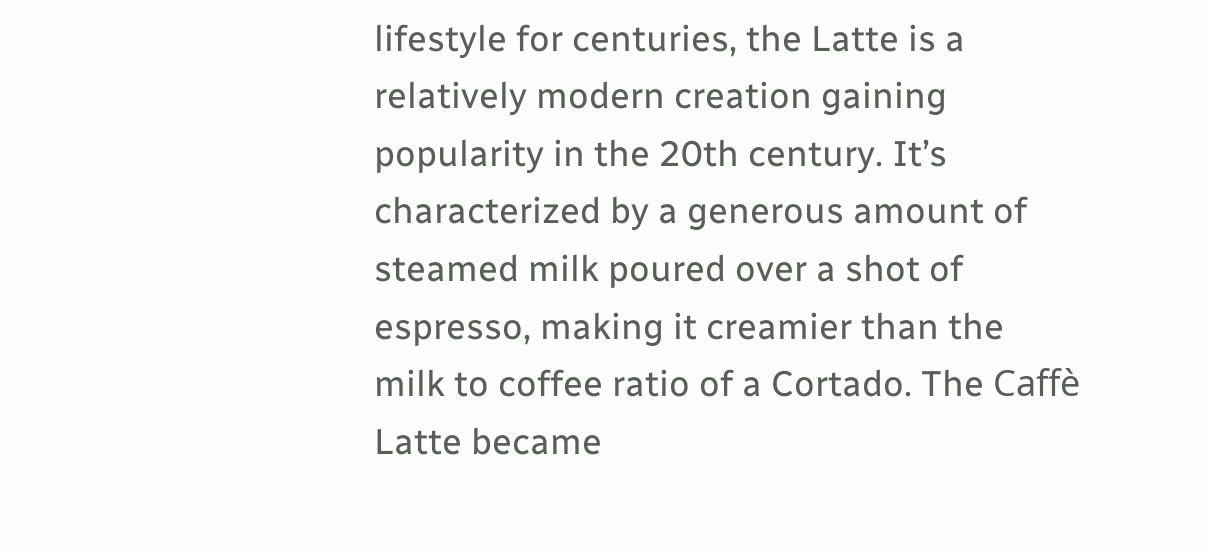lifestyle for centuries, the Latte is a relatively modern creation gaining popularity in the 20th century. It’s characterized by a generous amount of steamed milk poured over a shot of espresso, making it creamier than the milk to coffee ratio of a Cortado. The Caffè Latte became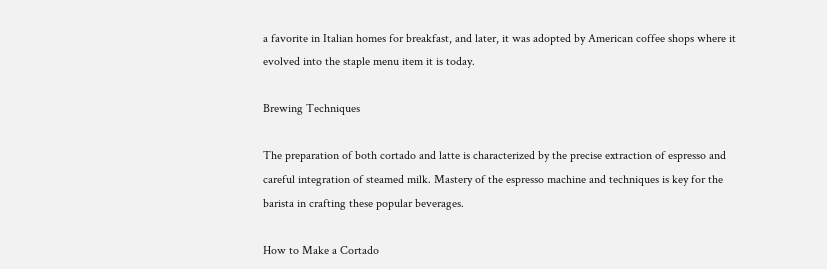a favorite in Italian homes for breakfast, and later, it was adopted by American coffee shops where it evolved into the staple menu item it is today.

Brewing Techniques

The preparation of both cortado and latte is characterized by the precise extraction of espresso and careful integration of steamed milk. Mastery of the espresso machine and techniques is key for the barista in crafting these popular beverages.

How to Make a Cortado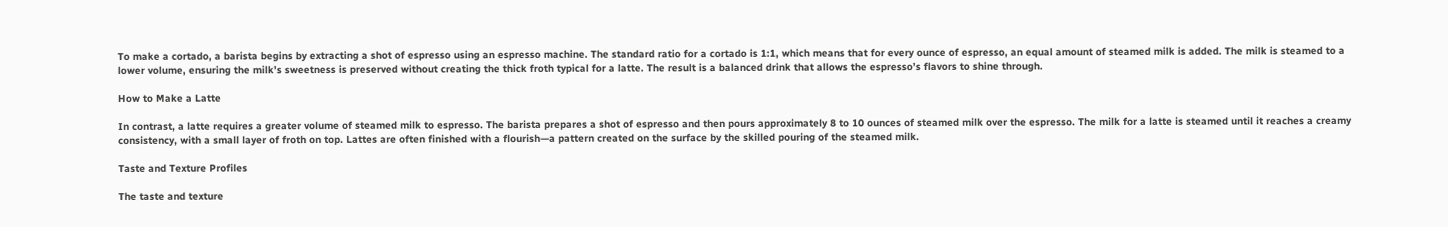To make a cortado, a barista begins by extracting a shot of espresso using an espresso machine. The standard ratio for a cortado is 1:1, which means that for every ounce of espresso, an equal amount of steamed milk is added. The milk is steamed to a lower volume, ensuring the milk’s sweetness is preserved without creating the thick froth typical for a latte. The result is a balanced drink that allows the espresso’s flavors to shine through.

How to Make a Latte

In contrast, a latte requires a greater volume of steamed milk to espresso. The barista prepares a shot of espresso and then pours approximately 8 to 10 ounces of steamed milk over the espresso. The milk for a latte is steamed until it reaches a creamy consistency, with a small layer of froth on top. Lattes are often finished with a flourish—a pattern created on the surface by the skilled pouring of the steamed milk.

Taste and Texture Profiles

The taste and texture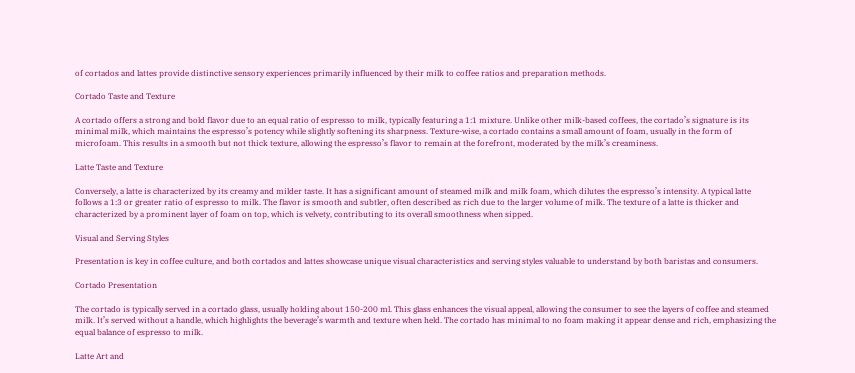of cortados and lattes provide distinctive sensory experiences primarily influenced by their milk to coffee ratios and preparation methods.

Cortado Taste and Texture

A cortado offers a strong and bold flavor due to an equal ratio of espresso to milk, typically featuring a 1:1 mixture. Unlike other milk-based coffees, the cortado’s signature is its minimal milk, which maintains the espresso’s potency while slightly softening its sharpness. Texture-wise, a cortado contains a small amount of foam, usually in the form of microfoam. This results in a smooth but not thick texture, allowing the espresso’s flavor to remain at the forefront, moderated by the milk’s creaminess.

Latte Taste and Texture

Conversely, a latte is characterized by its creamy and milder taste. It has a significant amount of steamed milk and milk foam, which dilutes the espresso’s intensity. A typical latte follows a 1:3 or greater ratio of espresso to milk. The flavor is smooth and subtler, often described as rich due to the larger volume of milk. The texture of a latte is thicker and characterized by a prominent layer of foam on top, which is velvety, contributing to its overall smoothness when sipped.

Visual and Serving Styles

Presentation is key in coffee culture, and both cortados and lattes showcase unique visual characteristics and serving styles valuable to understand by both baristas and consumers.

Cortado Presentation

The cortado is typically served in a cortado glass, usually holding about 150-200 ml. This glass enhances the visual appeal, allowing the consumer to see the layers of coffee and steamed milk. It’s served without a handle, which highlights the beverage’s warmth and texture when held. The cortado has minimal to no foam making it appear dense and rich, emphasizing the equal balance of espresso to milk.

Latte Art and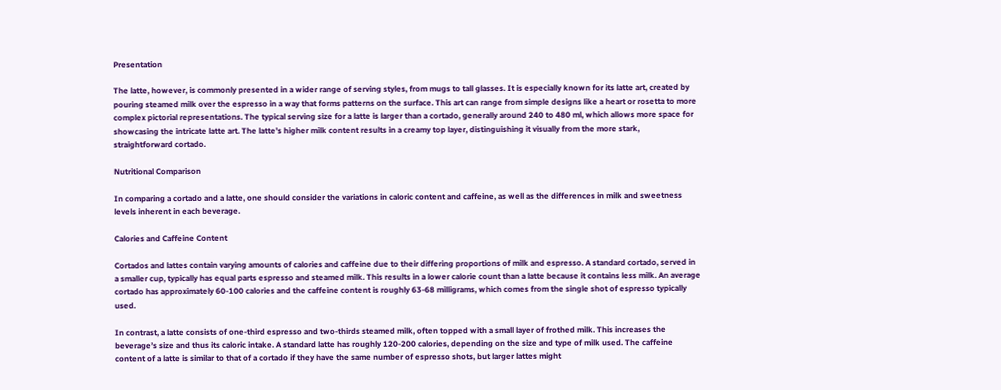Presentation

The latte, however, is commonly presented in a wider range of serving styles, from mugs to tall glasses. It is especially known for its latte art, created by pouring steamed milk over the espresso in a way that forms patterns on the surface. This art can range from simple designs like a heart or rosetta to more complex pictorial representations. The typical serving size for a latte is larger than a cortado, generally around 240 to 480 ml, which allows more space for showcasing the intricate latte art. The latte’s higher milk content results in a creamy top layer, distinguishing it visually from the more stark, straightforward cortado.

Nutritional Comparison

In comparing a cortado and a latte, one should consider the variations in caloric content and caffeine, as well as the differences in milk and sweetness levels inherent in each beverage.

Calories and Caffeine Content

Cortados and lattes contain varying amounts of calories and caffeine due to their differing proportions of milk and espresso. A standard cortado, served in a smaller cup, typically has equal parts espresso and steamed milk. This results in a lower calorie count than a latte because it contains less milk. An average cortado has approximately 60-100 calories and the caffeine content is roughly 63-68 milligrams, which comes from the single shot of espresso typically used.

In contrast, a latte consists of one-third espresso and two-thirds steamed milk, often topped with a small layer of frothed milk. This increases the beverage’s size and thus its caloric intake. A standard latte has roughly 120-200 calories, depending on the size and type of milk used. The caffeine content of a latte is similar to that of a cortado if they have the same number of espresso shots, but larger lattes might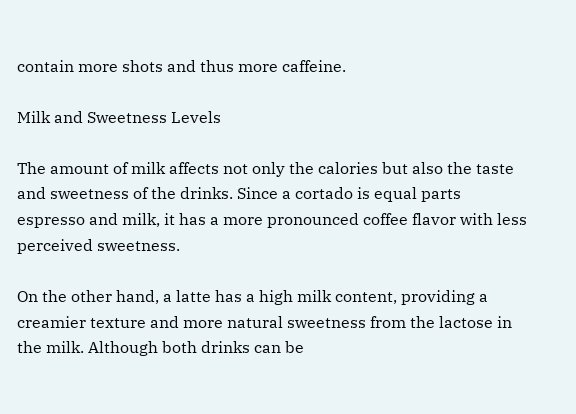contain more shots and thus more caffeine.

Milk and Sweetness Levels

The amount of milk affects not only the calories but also the taste and sweetness of the drinks. Since a cortado is equal parts espresso and milk, it has a more pronounced coffee flavor with less perceived sweetness.

On the other hand, a latte has a high milk content, providing a creamier texture and more natural sweetness from the lactose in the milk. Although both drinks can be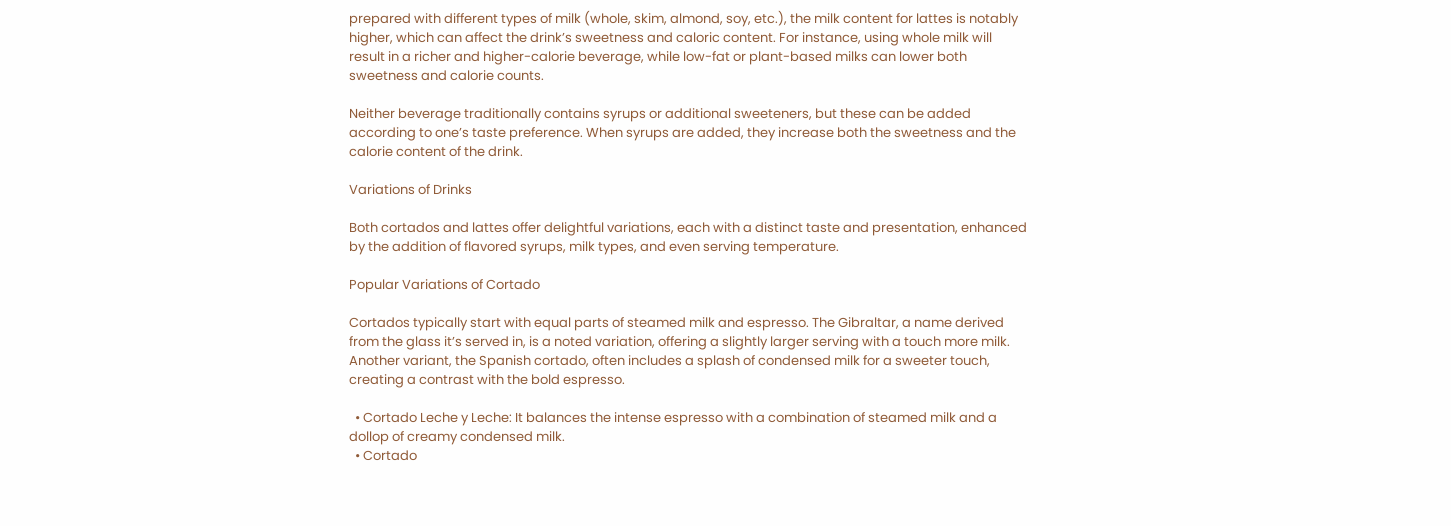prepared with different types of milk (whole, skim, almond, soy, etc.), the milk content for lattes is notably higher, which can affect the drink’s sweetness and caloric content. For instance, using whole milk will result in a richer and higher-calorie beverage, while low-fat or plant-based milks can lower both sweetness and calorie counts.

Neither beverage traditionally contains syrups or additional sweeteners, but these can be added according to one’s taste preference. When syrups are added, they increase both the sweetness and the calorie content of the drink.

Variations of Drinks

Both cortados and lattes offer delightful variations, each with a distinct taste and presentation, enhanced by the addition of flavored syrups, milk types, and even serving temperature.

Popular Variations of Cortado

Cortados typically start with equal parts of steamed milk and espresso. The Gibraltar, a name derived from the glass it’s served in, is a noted variation, offering a slightly larger serving with a touch more milk. Another variant, the Spanish cortado, often includes a splash of condensed milk for a sweeter touch, creating a contrast with the bold espresso.

  • Cortado Leche y Leche: It balances the intense espresso with a combination of steamed milk and a dollop of creamy condensed milk.
  • Cortado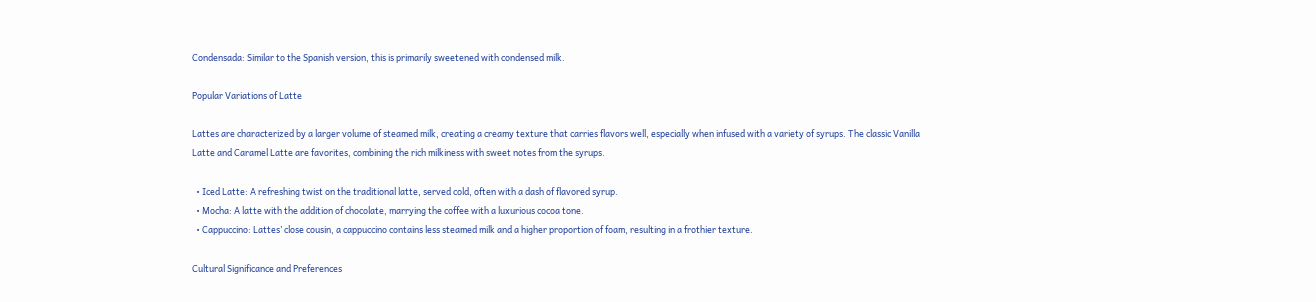Condensada: Similar to the Spanish version, this is primarily sweetened with condensed milk.

Popular Variations of Latte

Lattes are characterized by a larger volume of steamed milk, creating a creamy texture that carries flavors well, especially when infused with a variety of syrups. The classic Vanilla Latte and Caramel Latte are favorites, combining the rich milkiness with sweet notes from the syrups.

  • Iced Latte: A refreshing twist on the traditional latte, served cold, often with a dash of flavored syrup.
  • Mocha: A latte with the addition of chocolate, marrying the coffee with a luxurious cocoa tone.
  • Cappuccino: Lattes’ close cousin, a cappuccino contains less steamed milk and a higher proportion of foam, resulting in a frothier texture.

Cultural Significance and Preferences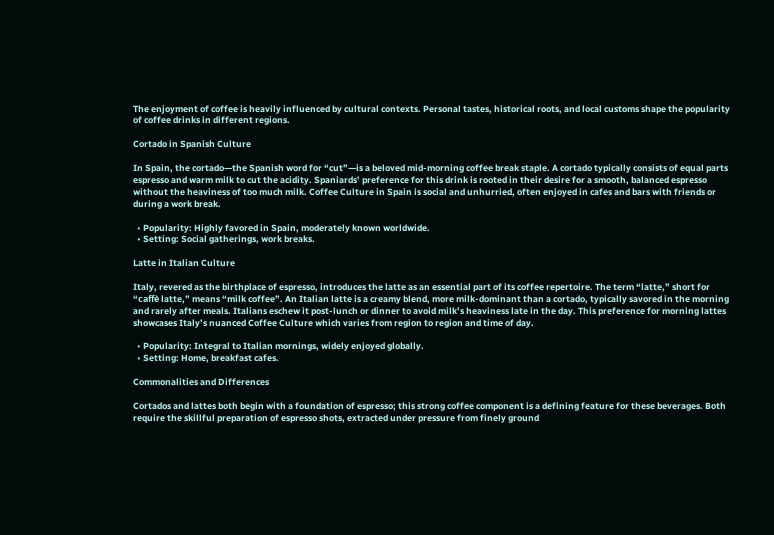The enjoyment of coffee is heavily influenced by cultural contexts. Personal tastes, historical roots, and local customs shape the popularity of coffee drinks in different regions.

Cortado in Spanish Culture

In Spain, the cortado—the Spanish word for “cut”—is a beloved mid-morning coffee break staple. A cortado typically consists of equal parts espresso and warm milk to cut the acidity. Spaniards’ preference for this drink is rooted in their desire for a smooth, balanced espresso without the heaviness of too much milk. Coffee Culture in Spain is social and unhurried, often enjoyed in cafes and bars with friends or during a work break.

  • Popularity: Highly favored in Spain, moderately known worldwide.
  • Setting: Social gatherings, work breaks.

Latte in Italian Culture

Italy, revered as the birthplace of espresso, introduces the latte as an essential part of its coffee repertoire. The term “latte,” short for “caffè latte,” means “milk coffee”. An Italian latte is a creamy blend, more milk-dominant than a cortado, typically savored in the morning and rarely after meals. Italians eschew it post-lunch or dinner to avoid milk’s heaviness late in the day. This preference for morning lattes showcases Italy’s nuanced Coffee Culture which varies from region to region and time of day.

  • Popularity: Integral to Italian mornings, widely enjoyed globally.
  • Setting: Home, breakfast cafes.

Commonalities and Differences

Cortados and lattes both begin with a foundation of espresso; this strong coffee component is a defining feature for these beverages. Both require the skillful preparation of espresso shots, extracted under pressure from finely ground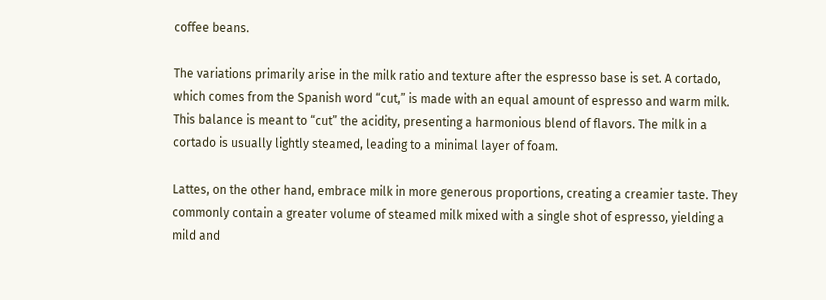coffee beans.

The variations primarily arise in the milk ratio and texture after the espresso base is set. A cortado, which comes from the Spanish word “cut,” is made with an equal amount of espresso and warm milk. This balance is meant to “cut” the acidity, presenting a harmonious blend of flavors. The milk in a cortado is usually lightly steamed, leading to a minimal layer of foam.

Lattes, on the other hand, embrace milk in more generous proportions, creating a creamier taste. They commonly contain a greater volume of steamed milk mixed with a single shot of espresso, yielding a mild and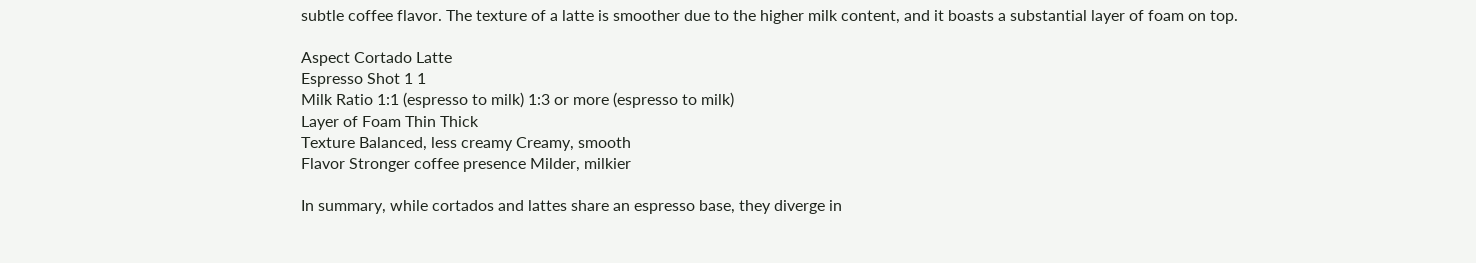subtle coffee flavor. The texture of a latte is smoother due to the higher milk content, and it boasts a substantial layer of foam on top.

Aspect Cortado Latte
Espresso Shot 1 1
Milk Ratio 1:1 (espresso to milk) 1:3 or more (espresso to milk)
Layer of Foam Thin Thick
Texture Balanced, less creamy Creamy, smooth
Flavor Stronger coffee presence Milder, milkier

In summary, while cortados and lattes share an espresso base, they diverge in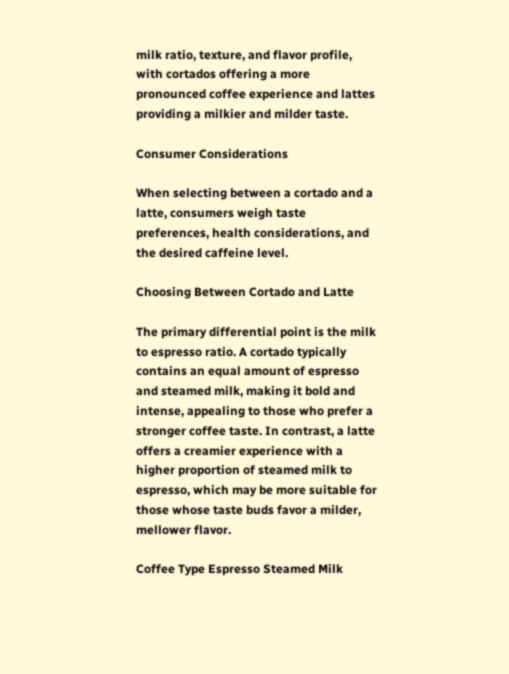milk ratio, texture, and flavor profile, with cortados offering a more pronounced coffee experience and lattes providing a milkier and milder taste.

Consumer Considerations

When selecting between a cortado and a latte, consumers weigh taste preferences, health considerations, and the desired caffeine level.

Choosing Between Cortado and Latte

The primary differential point is the milk to espresso ratio. A cortado typically contains an equal amount of espresso and steamed milk, making it bold and intense, appealing to those who prefer a stronger coffee taste. In contrast, a latte offers a creamier experience with a higher proportion of steamed milk to espresso, which may be more suitable for those whose taste buds favor a milder, mellower flavor.

Coffee Type Espresso Steamed Milk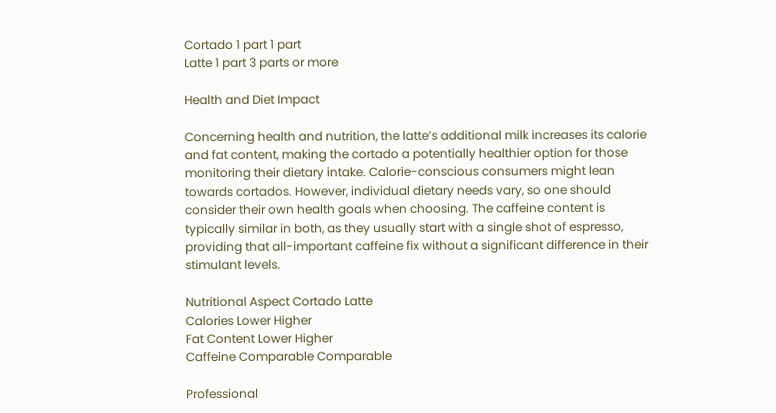Cortado 1 part 1 part
Latte 1 part 3 parts or more

Health and Diet Impact

Concerning health and nutrition, the latte’s additional milk increases its calorie and fat content, making the cortado a potentially healthier option for those monitoring their dietary intake. Calorie-conscious consumers might lean towards cortados. However, individual dietary needs vary, so one should consider their own health goals when choosing. The caffeine content is typically similar in both, as they usually start with a single shot of espresso, providing that all-important caffeine fix without a significant difference in their stimulant levels.

Nutritional Aspect Cortado Latte
Calories Lower Higher
Fat Content Lower Higher
Caffeine Comparable Comparable

Professional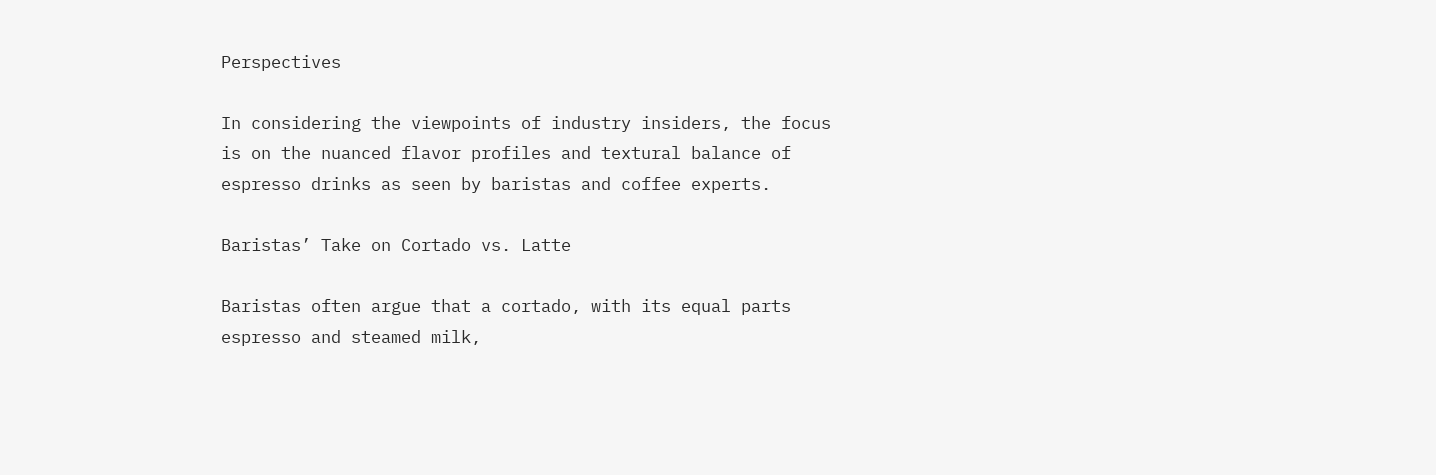Perspectives

In considering the viewpoints of industry insiders, the focus is on the nuanced flavor profiles and textural balance of espresso drinks as seen by baristas and coffee experts.

Baristas’ Take on Cortado vs. Latte

Baristas often argue that a cortado, with its equal parts espresso and steamed milk,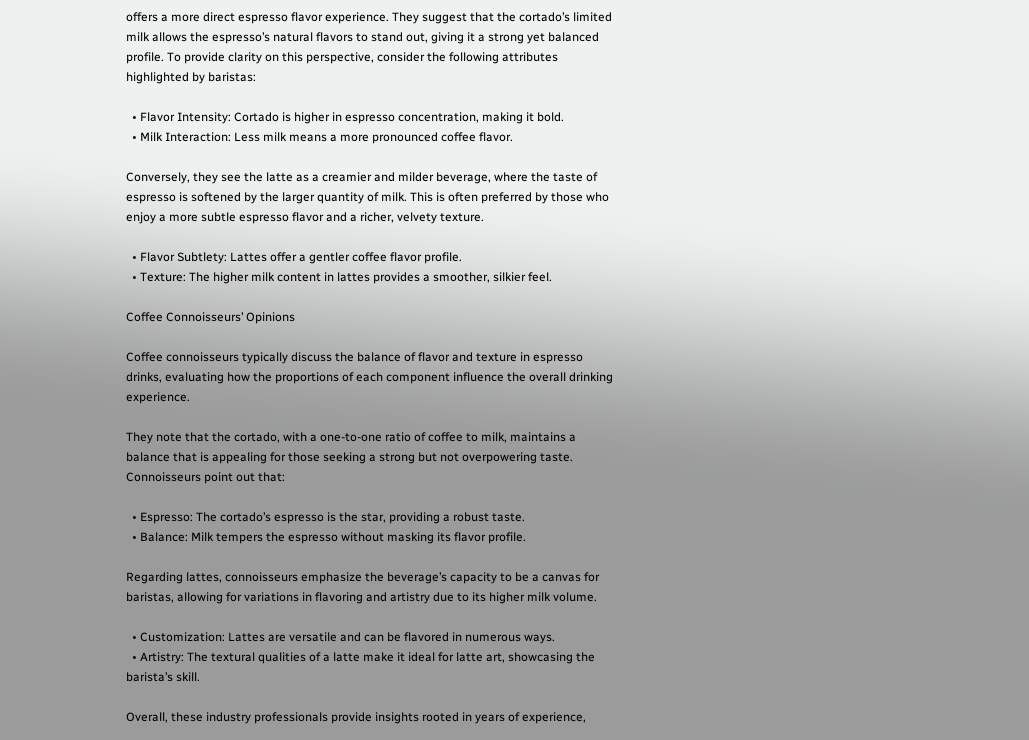offers a more direct espresso flavor experience. They suggest that the cortado’s limited milk allows the espresso’s natural flavors to stand out, giving it a strong yet balanced profile. To provide clarity on this perspective, consider the following attributes highlighted by baristas:

  • Flavor Intensity: Cortado is higher in espresso concentration, making it bold.
  • Milk Interaction: Less milk means a more pronounced coffee flavor.

Conversely, they see the latte as a creamier and milder beverage, where the taste of espresso is softened by the larger quantity of milk. This is often preferred by those who enjoy a more subtle espresso flavor and a richer, velvety texture.

  • Flavor Subtlety: Lattes offer a gentler coffee flavor profile.
  • Texture: The higher milk content in lattes provides a smoother, silkier feel.

Coffee Connoisseurs’ Opinions

Coffee connoisseurs typically discuss the balance of flavor and texture in espresso drinks, evaluating how the proportions of each component influence the overall drinking experience.

They note that the cortado, with a one-to-one ratio of coffee to milk, maintains a balance that is appealing for those seeking a strong but not overpowering taste. Connoisseurs point out that:

  • Espresso: The cortado’s espresso is the star, providing a robust taste.
  • Balance: Milk tempers the espresso without masking its flavor profile.

Regarding lattes, connoisseurs emphasize the beverage’s capacity to be a canvas for baristas, allowing for variations in flavoring and artistry due to its higher milk volume.

  • Customization: Lattes are versatile and can be flavored in numerous ways.
  • Artistry: The textural qualities of a latte make it ideal for latte art, showcasing the barista’s skill.

Overall, these industry professionals provide insights rooted in years of experience,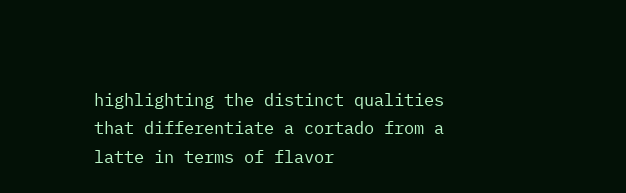highlighting the distinct qualities that differentiate a cortado from a latte in terms of flavor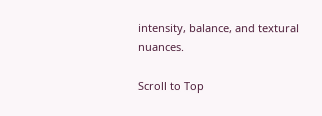intensity, balance, and textural nuances.

Scroll to Top